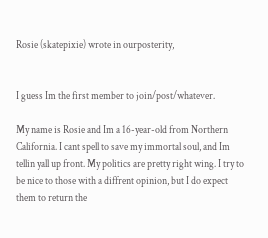Rosie (skatepixie) wrote in ourposterity,


I guess Im the first member to join/post/whatever.

My name is Rosie and Im a 16-year-old from Northern California. I cant spell to save my immortal soul, and Im tellin yall up front. My politics are pretty right wing. I try to be nice to those with a diffrent opinion, but I do expect them to return the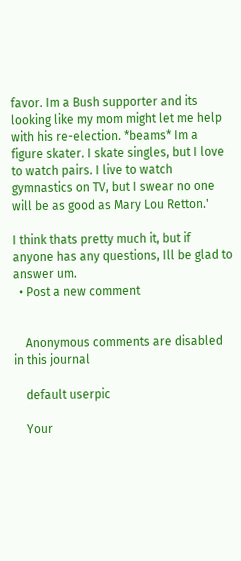favor. Im a Bush supporter and its looking like my mom might let me help with his re-election. *beams* Im a figure skater. I skate singles, but I love to watch pairs. I live to watch gymnastics on TV, but I swear no one will be as good as Mary Lou Retton.'

I think thats pretty much it, but if anyone has any questions, Ill be glad to answer um.
  • Post a new comment


    Anonymous comments are disabled in this journal

    default userpic

    Your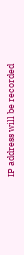IP address will be recorded